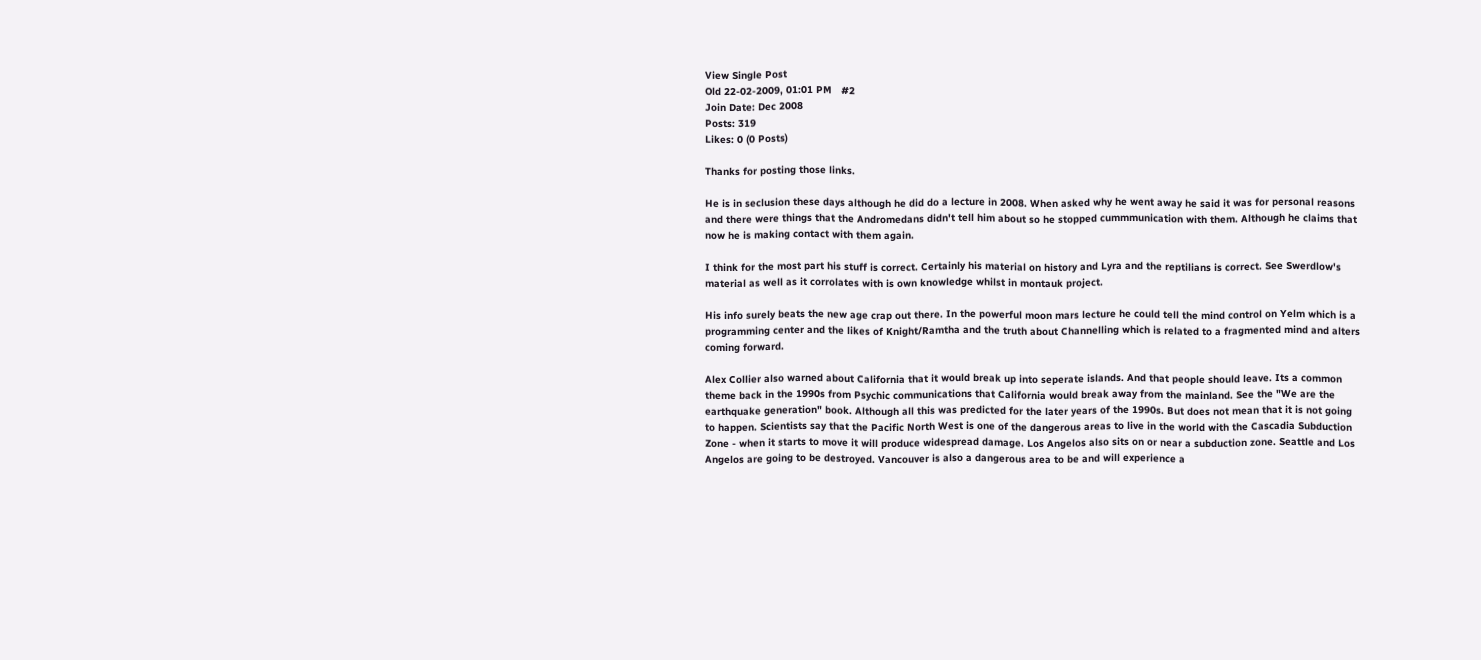View Single Post
Old 22-02-2009, 01:01 PM   #2
Join Date: Dec 2008
Posts: 319
Likes: 0 (0 Posts)

Thanks for posting those links.

He is in seclusion these days although he did do a lecture in 2008. When asked why he went away he said it was for personal reasons and there were things that the Andromedans didn't tell him about so he stopped cummmunication with them. Although he claims that now he is making contact with them again.

I think for the most part his stuff is correct. Certainly his material on history and Lyra and the reptilians is correct. See Swerdlow's material as well as it corrolates with is own knowledge whilst in montauk project.

His info surely beats the new age crap out there. In the powerful moon mars lecture he could tell the mind control on Yelm which is a programming center and the likes of Knight/Ramtha and the truth about Channelling which is related to a fragmented mind and alters coming forward.

Alex Collier also warned about California that it would break up into seperate islands. And that people should leave. Its a common theme back in the 1990s from Psychic communications that California would break away from the mainland. See the "We are the earthquake generation" book. Although all this was predicted for the later years of the 1990s. But does not mean that it is not going to happen. Scientists say that the Pacific North West is one of the dangerous areas to live in the world with the Cascadia Subduction Zone - when it starts to move it will produce widespread damage. Los Angelos also sits on or near a subduction zone. Seattle and Los Angelos are going to be destroyed. Vancouver is also a dangerous area to be and will experience a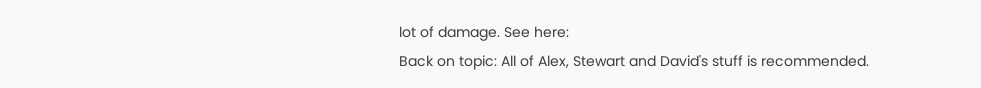lot of damage. See here:
Back on topic: All of Alex, Stewart and David's stuff is recommended.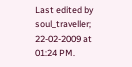Last edited by soul_traveller; 22-02-2009 at 01:24 PM.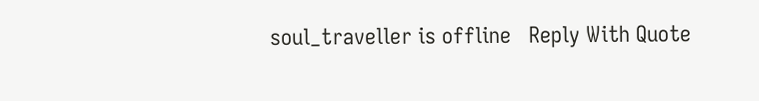soul_traveller is offline   Reply With Quote